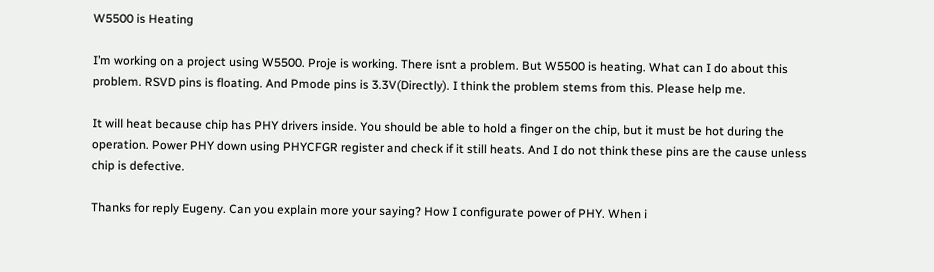W5500 is Heating

I’m working on a project using W5500. Proje is working. There isnt a problem. But W5500 is heating. What can I do about this problem. RSVD pins is floating. And Pmode pins is 3.3V(Directly). I think the problem stems from this. Please help me.

It will heat because chip has PHY drivers inside. You should be able to hold a finger on the chip, but it must be hot during the operation. Power PHY down using PHYCFGR register and check if it still heats. And I do not think these pins are the cause unless chip is defective.

Thanks for reply Eugeny. Can you explain more your saying? How I configurate power of PHY. When i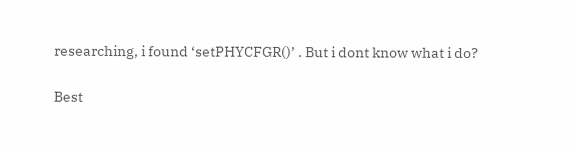researching, i found ‘setPHYCFGR()’ . But i dont know what i do?

Best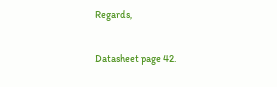Regards,

Datasheet page 42.